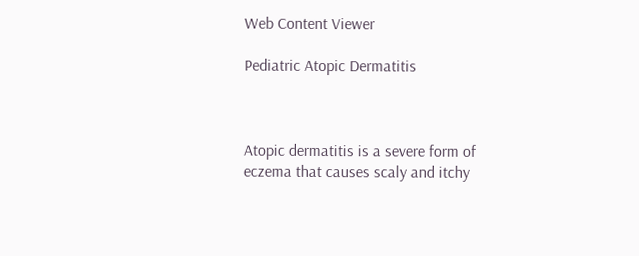Web Content Viewer

Pediatric Atopic Dermatitis



Atopic dermatitis is a severe form of eczema that causes scaly and itchy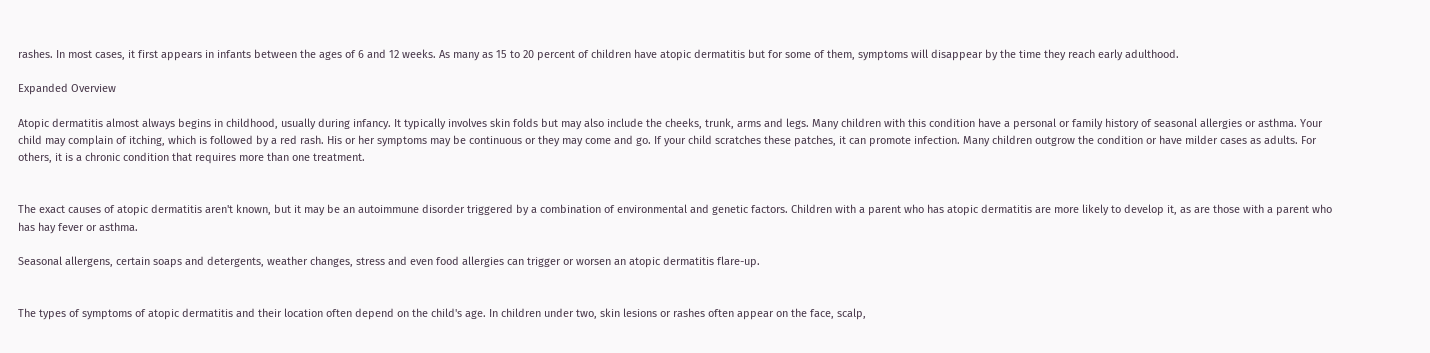rashes. In most cases, it first appears in infants between the ages of 6 and 12 weeks. As many as 15 to 20 percent of children have atopic dermatitis but for some of them, symptoms will disappear by the time they reach early adulthood.

Expanded Overview

Atopic dermatitis almost always begins in childhood, usually during infancy. It typically involves skin folds but may also include the cheeks, trunk, arms and legs. Many children with this condition have a personal or family history of seasonal allergies or asthma. Your child may complain of itching, which is followed by a red rash. His or her symptoms may be continuous or they may come and go. If your child scratches these patches, it can promote infection. Many children outgrow the condition or have milder cases as adults. For others, it is a chronic condition that requires more than one treatment.


The exact causes of atopic dermatitis aren't known, but it may be an autoimmune disorder triggered by a combination of environmental and genetic factors. Children with a parent who has atopic dermatitis are more likely to develop it, as are those with a parent who has hay fever or asthma.

Seasonal allergens, certain soaps and detergents, weather changes, stress and even food allergies can trigger or worsen an atopic dermatitis flare-up.


The types of symptoms of atopic dermatitis and their location often depend on the child's age. In children under two, skin lesions or rashes often appear on the face, scalp,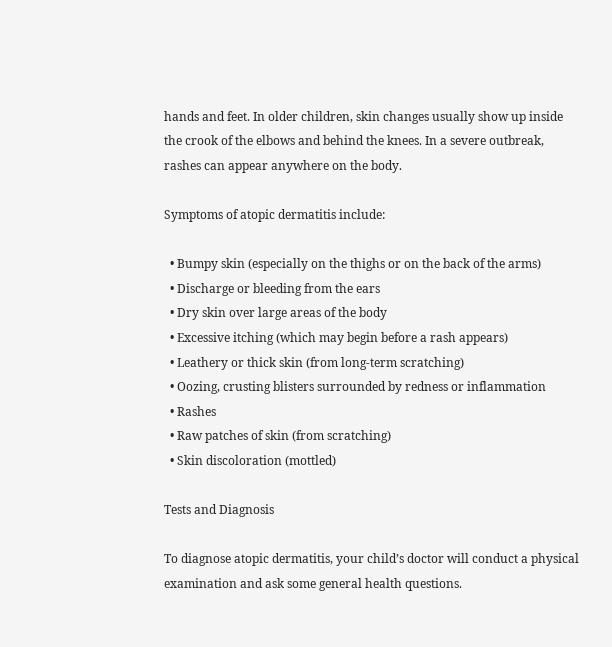hands and feet. In older children, skin changes usually show up inside the crook of the elbows and behind the knees. In a severe outbreak, rashes can appear anywhere on the body.

Symptoms of atopic dermatitis include:

  • Bumpy skin (especially on the thighs or on the back of the arms)
  • Discharge or bleeding from the ears
  • Dry skin over large areas of the body
  • Excessive itching (which may begin before a rash appears)
  • Leathery or thick skin (from long-term scratching)
  • Oozing, crusting blisters surrounded by redness or inflammation
  • Rashes
  • Raw patches of skin (from scratching)
  • Skin discoloration (mottled)

Tests and Diagnosis

To diagnose atopic dermatitis, your child’s doctor will conduct a physical examination and ask some general health questions.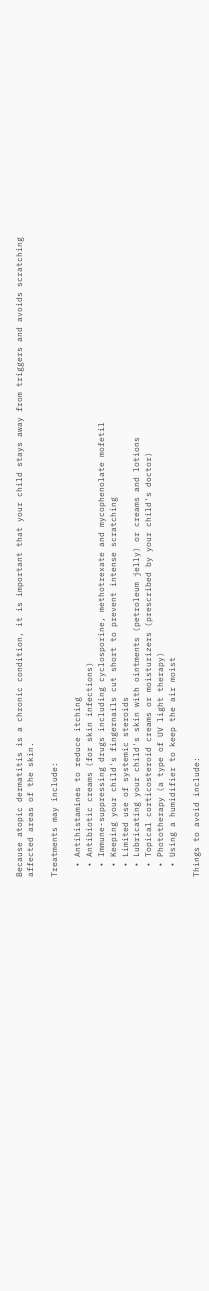Because atopic dermatitis is a chronic condition, it is important that your child stays away from triggers and avoids scratching affected areas of the skin.

Treatments may include:

  • Antihistamines to reduce itching
  • Antibiotic creams (for skin infections)
  • Immune-suppressing drugs including cyclosporine, methotrexate and mycophenolate mofetil
  • Keeping your child's fingernails cut short to prevent intense scratching
  • Limited use of systemic steroids
  • Lubricating your child's skin with ointments (petroleum jelly) or creams and lotions
  • Topical corticosteroid creams or moisturizers (prescribed by your child's doctor)
  • Phototherapy (a type of UV light therapy)
  • Using a humidifier to keep the air moist

Things to avoid include: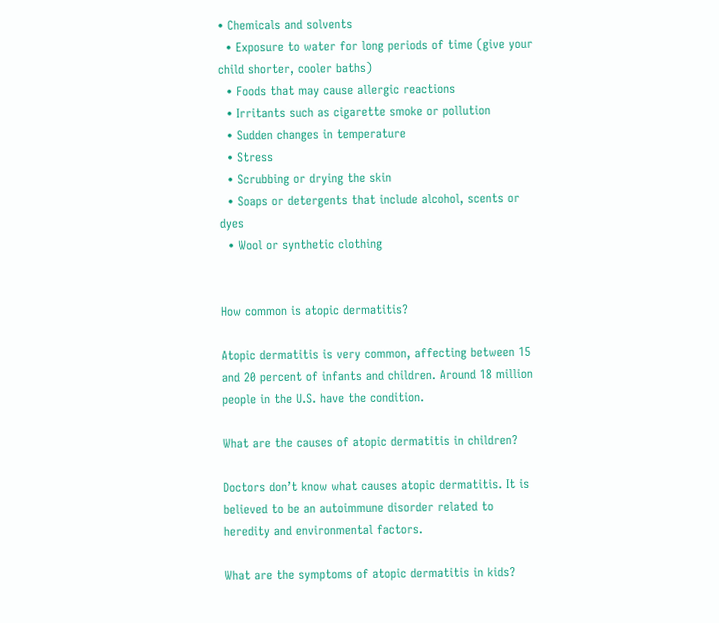• Chemicals and solvents
  • Exposure to water for long periods of time (give your child shorter, cooler baths)
  • Foods that may cause allergic reactions
  • Irritants such as cigarette smoke or pollution
  • Sudden changes in temperature
  • Stress
  • Scrubbing or drying the skin
  • Soaps or detergents that include alcohol, scents or dyes
  • Wool or synthetic clothing


How common is atopic dermatitis?

Atopic dermatitis is very common, affecting between 15 and 20 percent of infants and children. Around 18 million people in the U.S. have the condition.

What are the causes of atopic dermatitis in children?

Doctors don’t know what causes atopic dermatitis. It is believed to be an autoimmune disorder related to heredity and environmental factors.

What are the symptoms of atopic dermatitis in kids?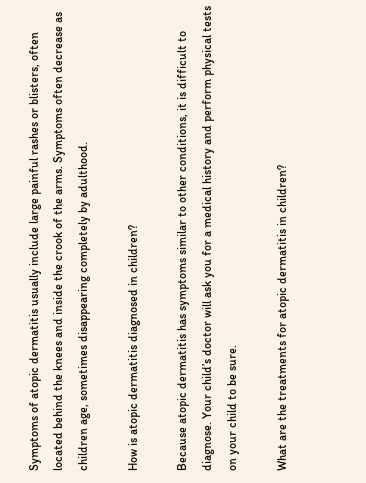Symptoms of atopic dermatitis usually include large painful rashes or blisters, often located behind the knees and inside the crook of the arms. Symptoms often decrease as children age, sometimes disappearing completely by adulthood.

How is atopic dermatitis diagnosed in children?

Because atopic dermatitis has symptoms similar to other conditions, it is difficult to diagnose. Your child’s doctor will ask you for a medical history and perform physical tests on your child to be sure.

What are the treatments for atopic dermatitis in children?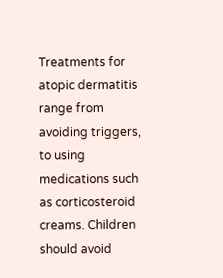Treatments for atopic dermatitis range from avoiding triggers, to using medications such as corticosteroid creams. Children should avoid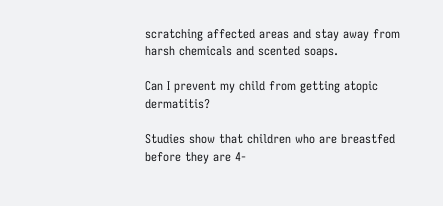scratching affected areas and stay away from harsh chemicals and scented soaps.

Can I prevent my child from getting atopic dermatitis?

Studies show that children who are breastfed before they are 4-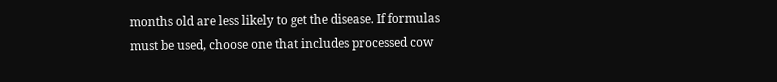months old are less likely to get the disease. If formulas must be used, choose one that includes processed cow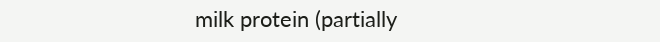milk protein (partially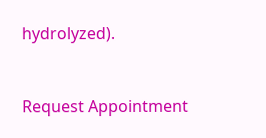hydrolyzed).


Request Appointment